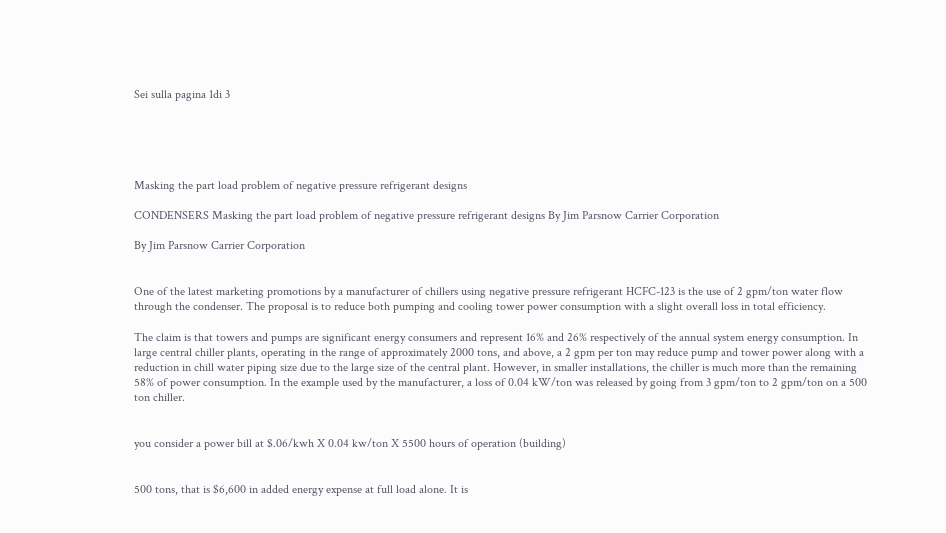Sei sulla pagina 1di 3





Masking the part load problem of negative pressure refrigerant designs

CONDENSERS Masking the part load problem of negative pressure refrigerant designs By Jim Parsnow Carrier Corporation

By Jim Parsnow Carrier Corporation


One of the latest marketing promotions by a manufacturer of chillers using negative pressure refrigerant HCFC-123 is the use of 2 gpm/ton water flow through the condenser. The proposal is to reduce both pumping and cooling tower power consumption with a slight overall loss in total efficiency.

The claim is that towers and pumps are significant energy consumers and represent 16% and 26% respectively of the annual system energy consumption. In large central chiller plants, operating in the range of approximately 2000 tons, and above, a 2 gpm per ton may reduce pump and tower power along with a reduction in chill water piping size due to the large size of the central plant. However, in smaller installations, the chiller is much more than the remaining 58% of power consumption. In the example used by the manufacturer, a loss of 0.04 kW/ton was released by going from 3 gpm/ton to 2 gpm/ton on a 500 ton chiller.


you consider a power bill at $.06/kwh X 0.04 kw/ton X 5500 hours of operation (building)


500 tons, that is $6,600 in added energy expense at full load alone. It is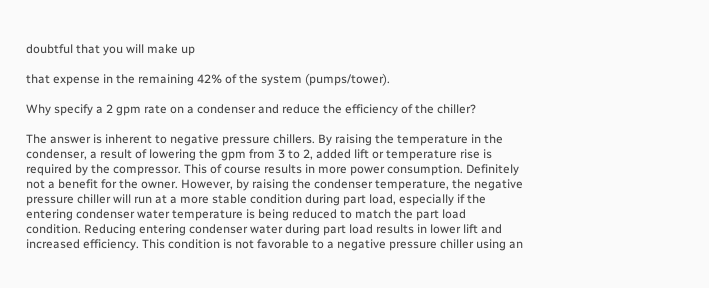doubtful that you will make up

that expense in the remaining 42% of the system (pumps/tower).

Why specify a 2 gpm rate on a condenser and reduce the efficiency of the chiller?

The answer is inherent to negative pressure chillers. By raising the temperature in the condenser, a result of lowering the gpm from 3 to 2, added lift or temperature rise is required by the compressor. This of course results in more power consumption. Definitely not a benefit for the owner. However, by raising the condenser temperature, the negative pressure chiller will run at a more stable condition during part load, especially if the entering condenser water temperature is being reduced to match the part load condition. Reducing entering condenser water during part load results in lower lift and increased efficiency. This condition is not favorable to a negative pressure chiller using an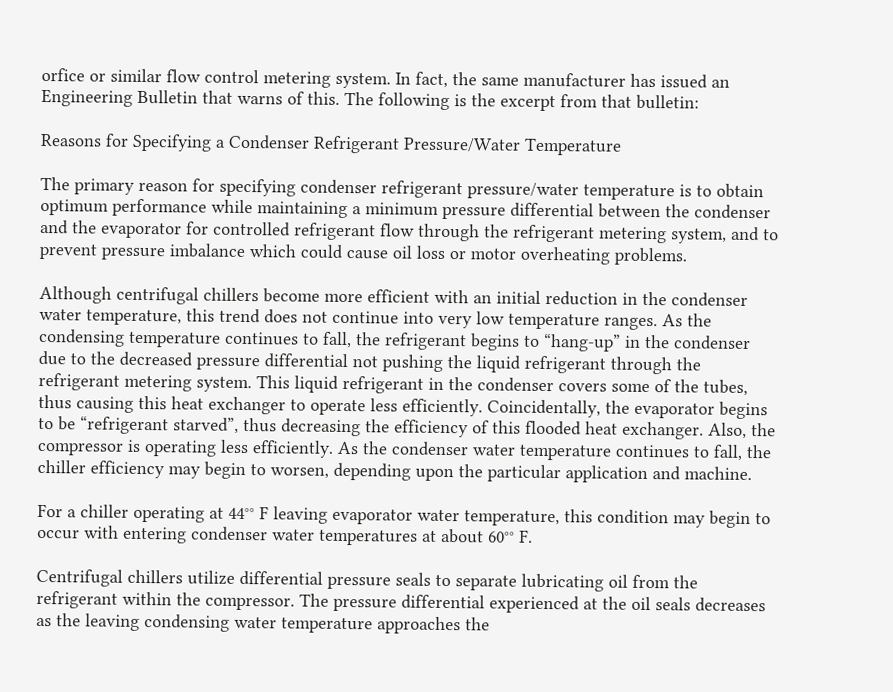orfice or similar flow control metering system. In fact, the same manufacturer has issued an Engineering Bulletin that warns of this. The following is the excerpt from that bulletin:

Reasons for Specifying a Condenser Refrigerant Pressure/Water Temperature

The primary reason for specifying condenser refrigerant pressure/water temperature is to obtain optimum performance while maintaining a minimum pressure differential between the condenser and the evaporator for controlled refrigerant flow through the refrigerant metering system, and to prevent pressure imbalance which could cause oil loss or motor overheating problems.

Although centrifugal chillers become more efficient with an initial reduction in the condenser water temperature, this trend does not continue into very low temperature ranges. As the condensing temperature continues to fall, the refrigerant begins to “hang-up” in the condenser due to the decreased pressure differential not pushing the liquid refrigerant through the refrigerant metering system. This liquid refrigerant in the condenser covers some of the tubes, thus causing this heat exchanger to operate less efficiently. Coincidentally, the evaporator begins to be “refrigerant starved”, thus decreasing the efficiency of this flooded heat exchanger. Also, the compressor is operating less efficiently. As the condenser water temperature continues to fall, the chiller efficiency may begin to worsen, depending upon the particular application and machine.

For a chiller operating at 44°° F leaving evaporator water temperature, this condition may begin to occur with entering condenser water temperatures at about 60°° F.

Centrifugal chillers utilize differential pressure seals to separate lubricating oil from the refrigerant within the compressor. The pressure differential experienced at the oil seals decreases as the leaving condensing water temperature approaches the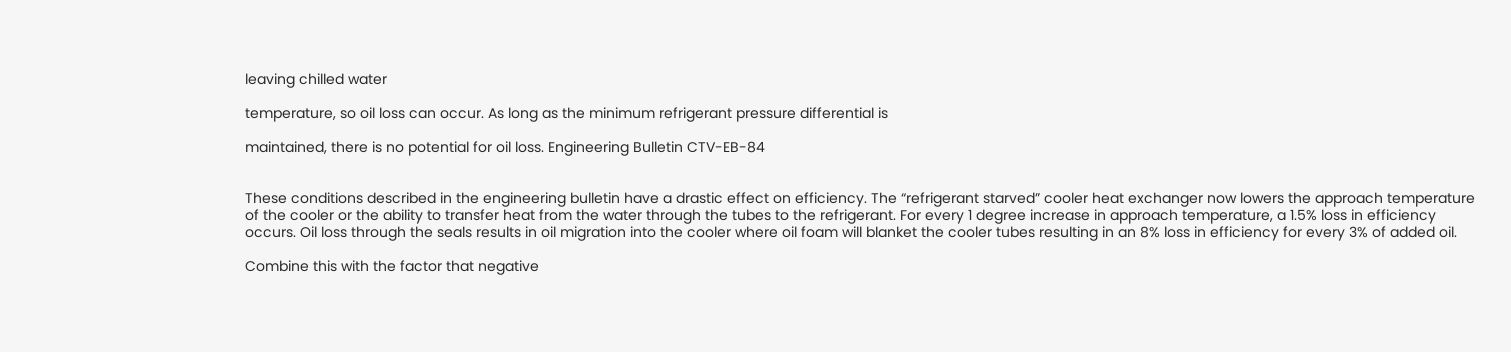leaving chilled water

temperature, so oil loss can occur. As long as the minimum refrigerant pressure differential is

maintained, there is no potential for oil loss. Engineering Bulletin CTV-EB-84


These conditions described in the engineering bulletin have a drastic effect on efficiency. The “refrigerant starved” cooler heat exchanger now lowers the approach temperature of the cooler or the ability to transfer heat from the water through the tubes to the refrigerant. For every 1 degree increase in approach temperature, a 1.5% loss in efficiency occurs. Oil loss through the seals results in oil migration into the cooler where oil foam will blanket the cooler tubes resulting in an 8% loss in efficiency for every 3% of added oil.

Combine this with the factor that negative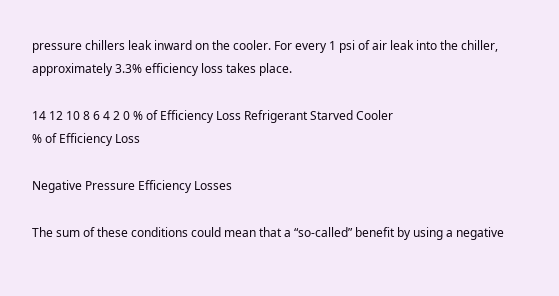pressure chillers leak inward on the cooler. For every 1 psi of air leak into the chiller, approximately 3.3% efficiency loss takes place.

14 12 10 8 6 4 2 0 % of Efficiency Loss Refrigerant Starved Cooler
% of Efficiency Loss

Negative Pressure Efficiency Losses

The sum of these conditions could mean that a “so-called” benefit by using a negative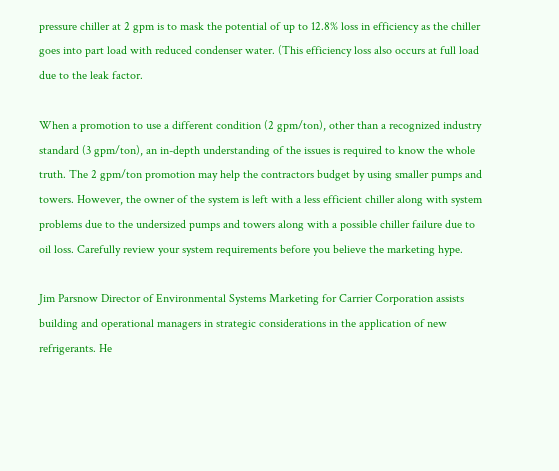pressure chiller at 2 gpm is to mask the potential of up to 12.8% loss in efficiency as the chiller goes into part load with reduced condenser water. (This efficiency loss also occurs at full load due to the leak factor.

When a promotion to use a different condition (2 gpm/ton), other than a recognized industry standard (3 gpm/ton), an in-depth understanding of the issues is required to know the whole truth. The 2 gpm/ton promotion may help the contractors budget by using smaller pumps and towers. However, the owner of the system is left with a less efficient chiller along with system problems due to the undersized pumps and towers along with a possible chiller failure due to oil loss. Carefully review your system requirements before you believe the marketing hype.

Jim Parsnow Director of Environmental Systems Marketing for Carrier Corporation assists building and operational managers in strategic considerations in the application of new refrigerants. He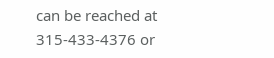can be reached at 315-433-4376 or